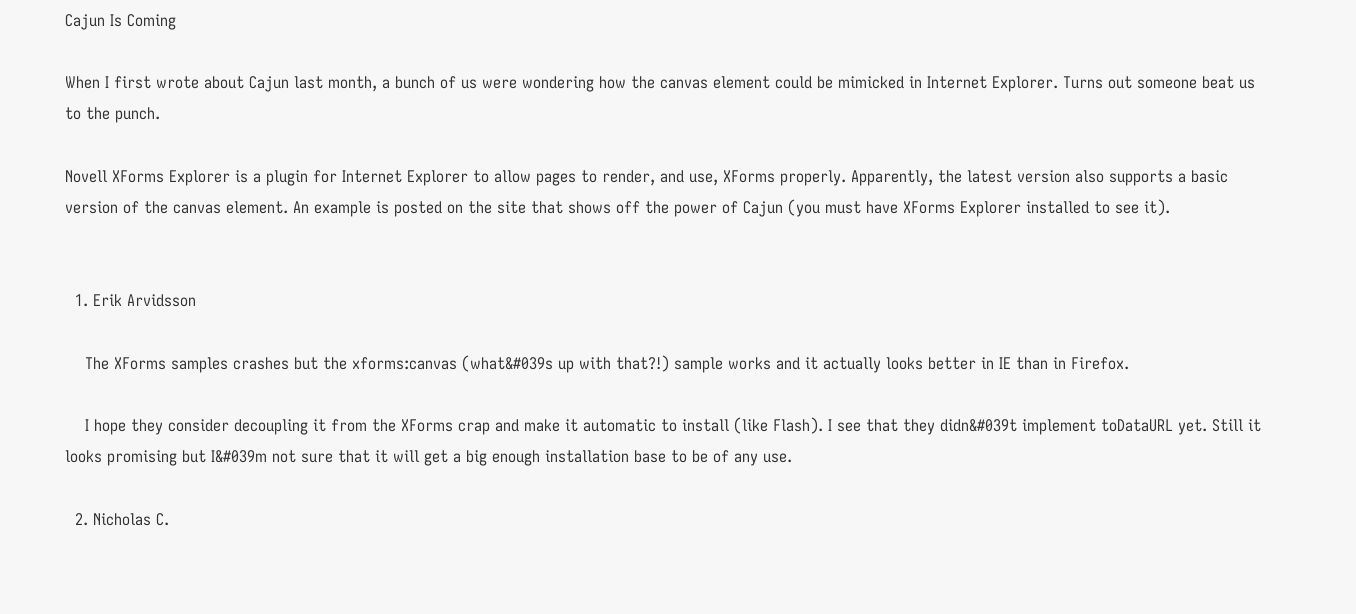Cajun Is Coming

When I first wrote about Cajun last month, a bunch of us were wondering how the canvas element could be mimicked in Internet Explorer. Turns out someone beat us to the punch.

Novell XForms Explorer is a plugin for Internet Explorer to allow pages to render, and use, XForms properly. Apparently, the latest version also supports a basic version of the canvas element. An example is posted on the site that shows off the power of Cajun (you must have XForms Explorer installed to see it).


  1. Erik Arvidsson

    The XForms samples crashes but the xforms:canvas (what&#039s up with that?!) sample works and it actually looks better in IE than in Firefox.

    I hope they consider decoupling it from the XForms crap and make it automatic to install (like Flash). I see that they didn&#039t implement toDataURL yet. Still it looks promising but I&#039m not sure that it will get a big enough installation base to be of any use.

  2. Nicholas C.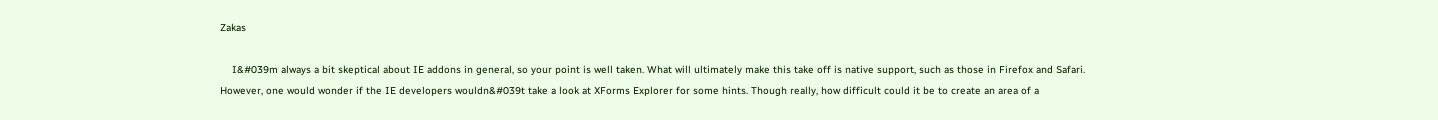Zakas

    I&#039m always a bit skeptical about IE addons in general, so your point is well taken. What will ultimately make this take off is native support, such as those in Firefox and Safari. However, one would wonder if the IE developers wouldn&#039t take a look at XForms Explorer for some hints. Though really, how difficult could it be to create an area of a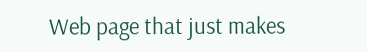Web page that just makes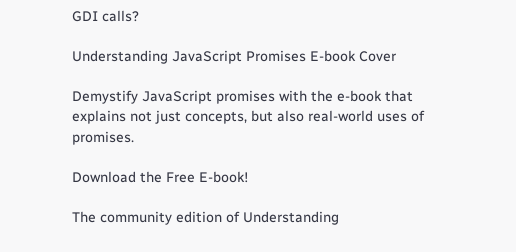GDI calls?

Understanding JavaScript Promises E-book Cover

Demystify JavaScript promises with the e-book that explains not just concepts, but also real-world uses of promises.

Download the Free E-book!

The community edition of Understanding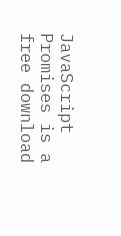JavaScript Promises is a free download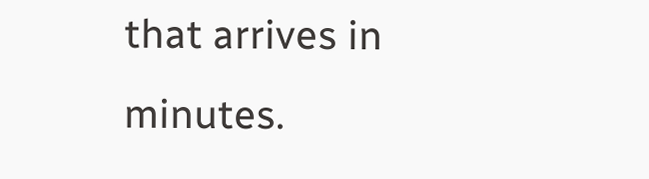that arrives in minutes.